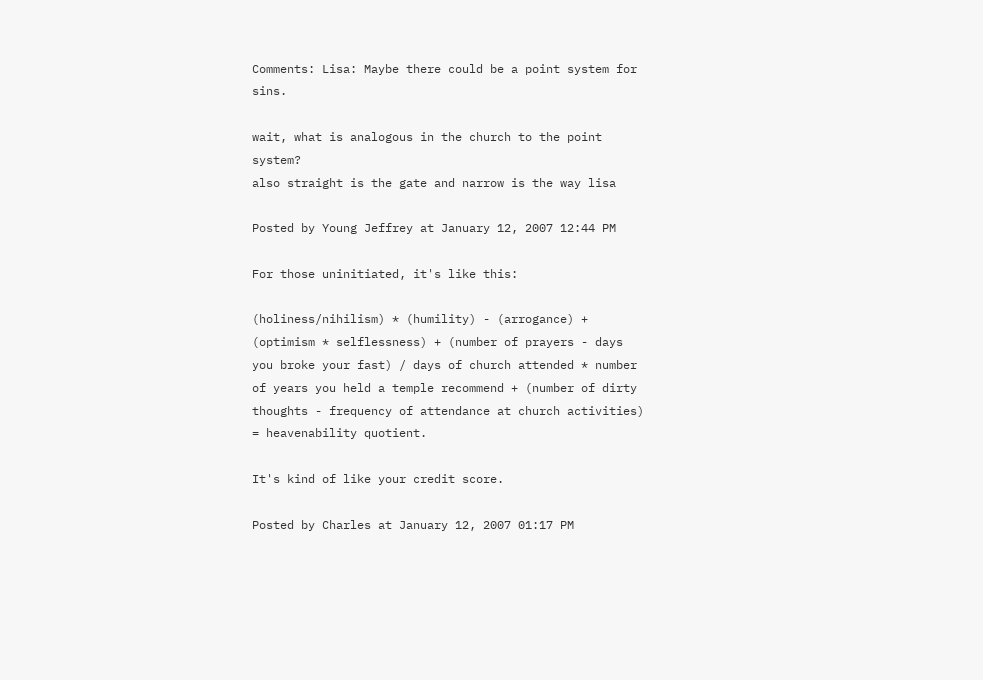Comments: Lisa: Maybe there could be a point system for sins.

wait, what is analogous in the church to the point system?
also straight is the gate and narrow is the way lisa

Posted by Young Jeffrey at January 12, 2007 12:44 PM

For those uninitiated, it's like this:

(holiness/nihilism) * (humility) - (arrogance) + (optimism * selflessness) + (number of prayers - days you broke your fast) / days of church attended * number of years you held a temple recommend + (number of dirty thoughts - frequency of attendance at church activities) = heavenability quotient.

It's kind of like your credit score.

Posted by Charles at January 12, 2007 01:17 PM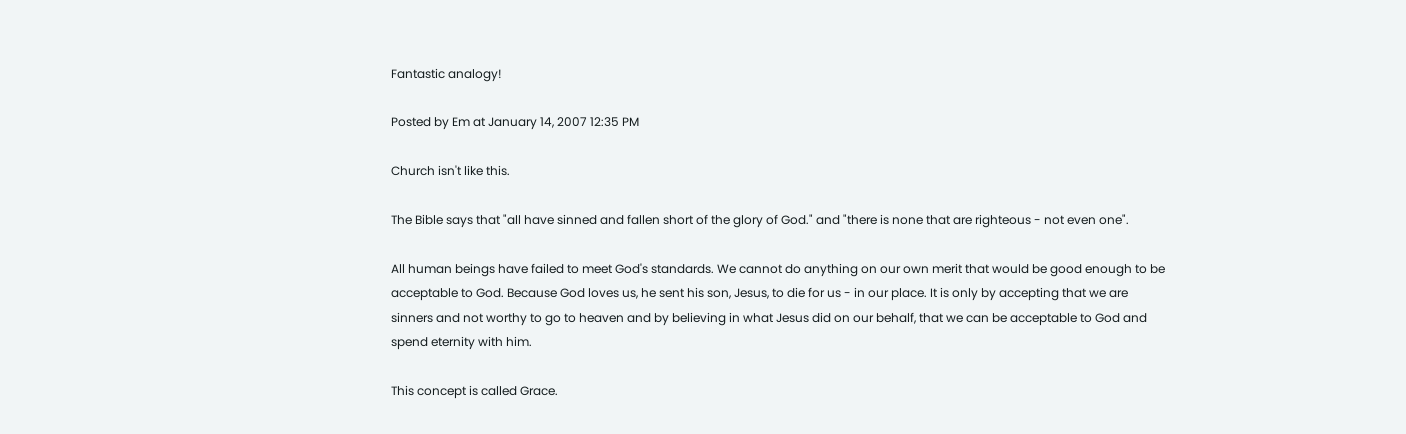Fantastic analogy!

Posted by Em at January 14, 2007 12:35 PM

Church isn't like this.

The Bible says that "all have sinned and fallen short of the glory of God." and "there is none that are righteous - not even one".

All human beings have failed to meet God's standards. We cannot do anything on our own merit that would be good enough to be acceptable to God. Because God loves us, he sent his son, Jesus, to die for us - in our place. It is only by accepting that we are sinners and not worthy to go to heaven and by believing in what Jesus did on our behalf, that we can be acceptable to God and spend eternity with him.

This concept is called Grace.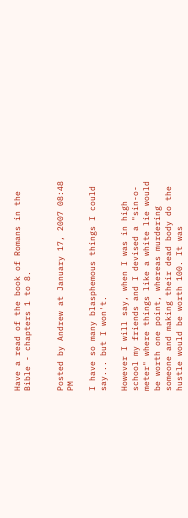Have a read of the book of Romans in the Bible - chapters 1 to 8.


Posted by Andrew at January 17, 2007 08:48 PM

I have so many blasphemous things I could say... but I won't.

However I will say, when I was in high school my friends and I devised a "sin-o-meter" where things like a white lie would be worth one point, whereas murdering someone and making their dead body do the hustle would be worth 100. It was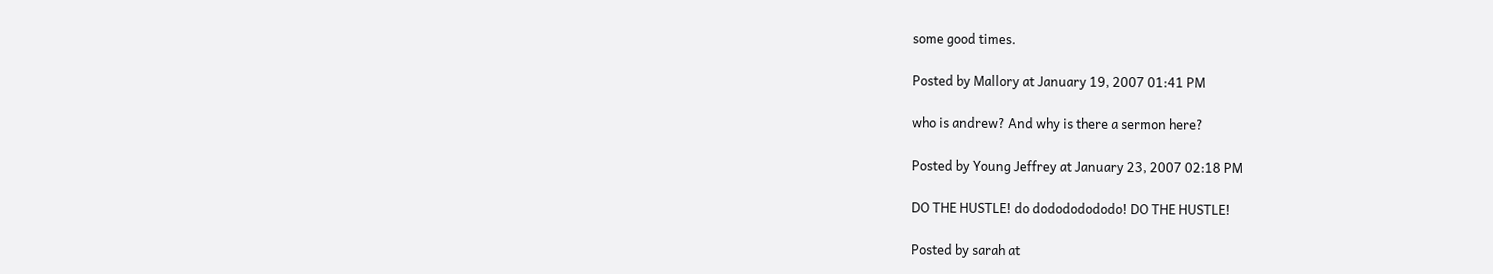some good times.

Posted by Mallory at January 19, 2007 01:41 PM

who is andrew? And why is there a sermon here?

Posted by Young Jeffrey at January 23, 2007 02:18 PM

DO THE HUSTLE! do dodododododo! DO THE HUSTLE!

Posted by sarah at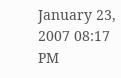January 23, 2007 08:17 PM